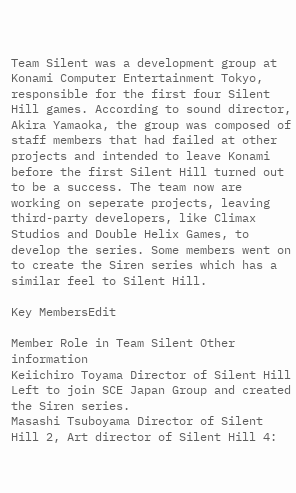Team Silent was a development group at Konami Computer Entertainment Tokyo, responsible for the first four Silent Hill games. According to sound director, Akira Yamaoka, the group was composed of staff members that had failed at other projects and intended to leave Konami before the first Silent Hill turned out to be a success. The team now are working on seperate projects, leaving third-party developers, like Climax Studios and Double Helix Games, to develop the series. Some members went on to create the Siren series which has a similar feel to Silent Hill.

Key MembersEdit

Member Role in Team Silent Other information
Keiichiro Toyama Director of Silent Hill Left to join SCE Japan Group and created the Siren series.
Masashi Tsuboyama Director of Silent Hill 2, Art director of Silent Hill 4: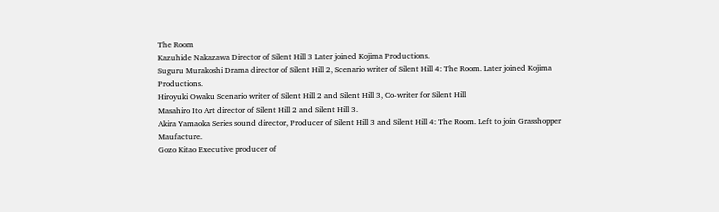The Room
Kazuhide Nakazawa Director of Silent Hill 3 Later joined Kojima Productions.
Suguru Murakoshi Drama director of Silent Hill 2, Scenario writer of Silent Hill 4: The Room. Later joined Kojima Productions.
Hiroyuki Owaku Scenario writer of Silent Hill 2 and Silent Hill 3, Co-writer for Silent Hill
Masahiro Ito Art director of Silent Hill 2 and Silent Hill 3.
Akira Yamaoka Series sound director, Producer of Silent Hill 3 and Silent Hill 4: The Room. Left to join Grasshopper Maufacture.
Gozo Kitao Executive producer of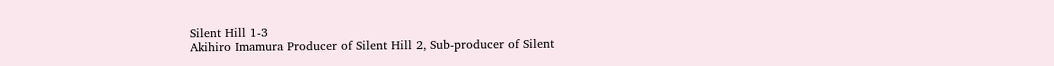Silent Hill 1-3
Akihiro Imamura Producer of Silent Hill 2, Sub-producer of Silent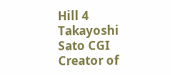Hill 4
Takayoshi Sato CGI Creator of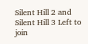Silent Hill 2 and Silent Hill 3 Left to join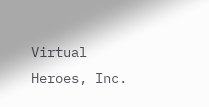Virtual Heroes, Inc.